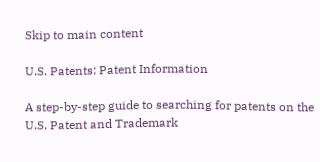Skip to main content

U.S. Patents: Patent Information

A step-by-step guide to searching for patents on the U.S. Patent and Trademark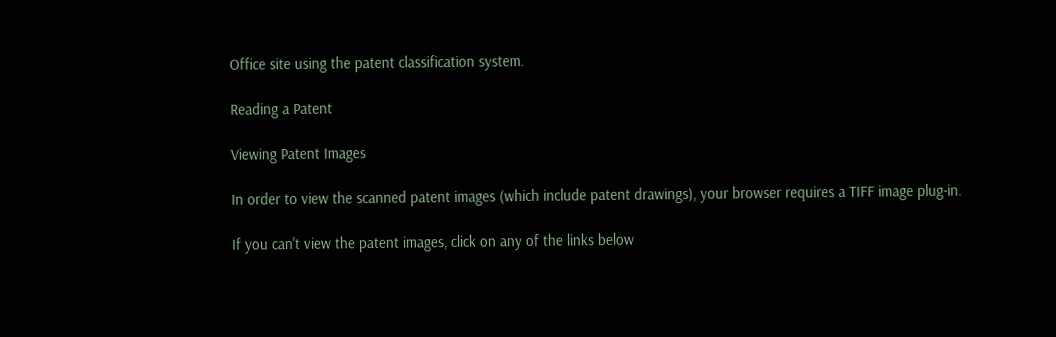Office site using the patent classification system.

Reading a Patent

Viewing Patent Images

In order to view the scanned patent images (which include patent drawings), your browser requires a TIFF image plug-in.

If you can't view the patent images, click on any of the links below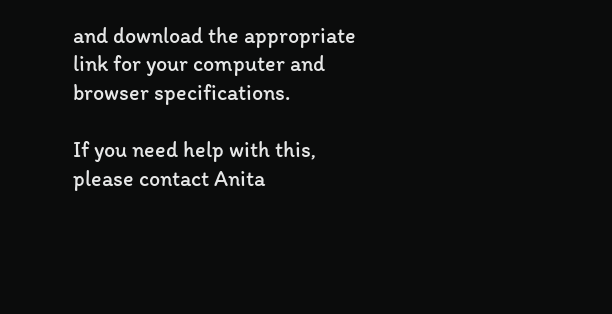and download the appropriate link for your computer and browser specifications.

If you need help with this, please contact Anita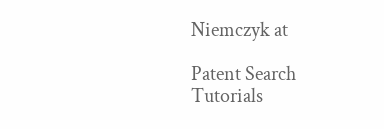Niemczyk at

Patent Search Tutorials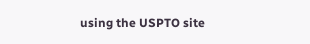using the USPTO site